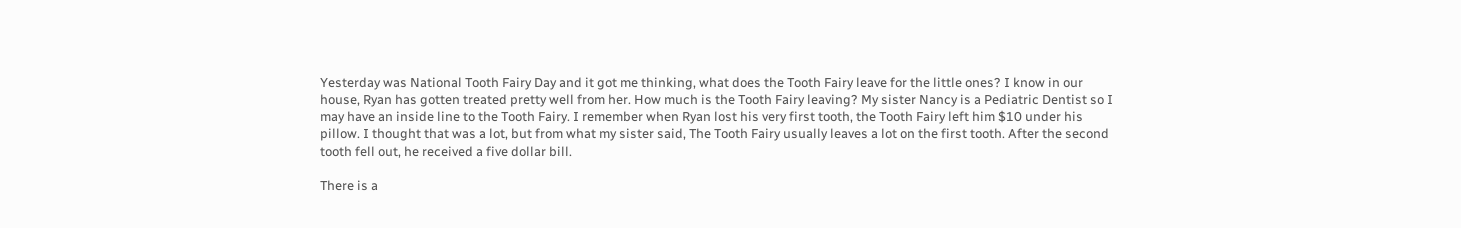Yesterday was National Tooth Fairy Day and it got me thinking, what does the Tooth Fairy leave for the little ones? I know in our house, Ryan has gotten treated pretty well from her. How much is the Tooth Fairy leaving? My sister Nancy is a Pediatric Dentist so I may have an inside line to the Tooth Fairy. I remember when Ryan lost his very first tooth, the Tooth Fairy left him $10 under his pillow. I thought that was a lot, but from what my sister said, The Tooth Fairy usually leaves a lot on the first tooth. After the second tooth fell out, he received a five dollar bill.

There is a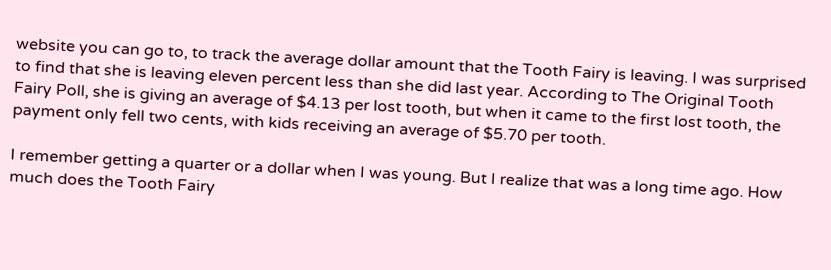website you can go to, to track the average dollar amount that the Tooth Fairy is leaving. I was surprised to find that she is leaving eleven percent less than she did last year. According to The Original Tooth Fairy Poll, she is giving an average of $4.13 per lost tooth, but when it came to the first lost tooth, the payment only fell two cents, with kids receiving an average of $5.70 per tooth.

I remember getting a quarter or a dollar when I was young. But I realize that was a long time ago. How much does the Tooth Fairy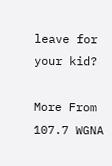leave for your kid?

More From 107.7 WGNA